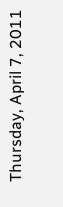Thursday, April 7, 2011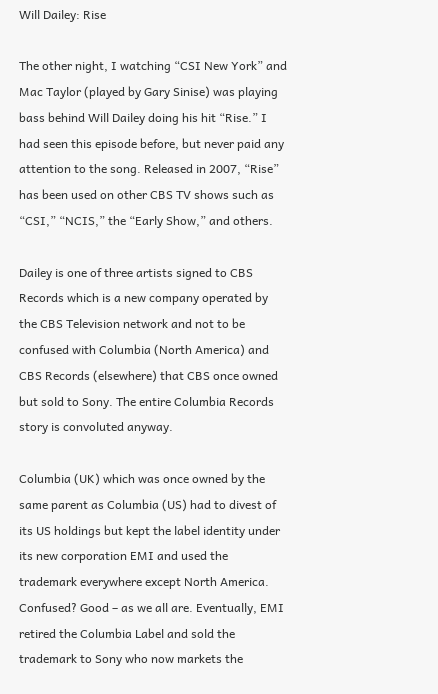Will Dailey: Rise

The other night, I watching “CSI New York” and Mac Taylor (played by Gary Sinise) was playing bass behind Will Dailey doing his hit “Rise.” I had seen this episode before, but never paid any attention to the song. Released in 2007, “Rise” has been used on other CBS TV shows such as “CSI,” “NCIS,” the “Early Show,” and others.

Dailey is one of three artists signed to CBS Records which is a new company operated by the CBS Television network and not to be confused with Columbia (North America) and CBS Records (elsewhere) that CBS once owned but sold to Sony. The entire Columbia Records story is convoluted anyway.

Columbia (UK) which was once owned by the same parent as Columbia (US) had to divest of its US holdings but kept the label identity under its new corporation EMI and used the trademark everywhere except North America. Confused? Good – as we all are. Eventually, EMI retired the Columbia Label and sold the trademark to Sony who now markets the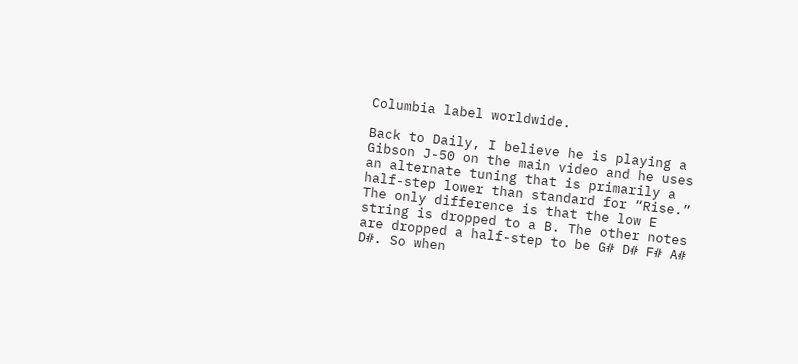Columbia label worldwide.

Back to Daily, I believe he is playing a Gibson J-50 on the main video and he uses an alternate tuning that is primarily a half-step lower than standard for “Rise.” The only difference is that the low E string is dropped to a B. The other notes are dropped a half-step to be G# D# F# A# D#. So when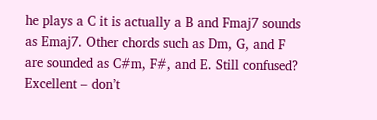he plays a C it is actually a B and Fmaj7 sounds as Emaj7. Other chords such as Dm, G, and F are sounded as C#m, F#, and E. Still confused? Excellent – don’t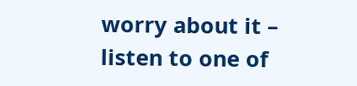worry about it – listen to one of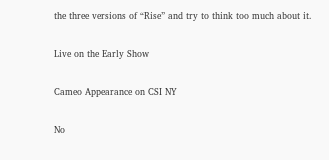the three versions of “Rise” and try to think too much about it.

Live on the Early Show

Cameo Appearance on CSI NY

No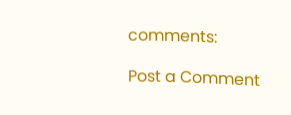comments:

Post a Comment